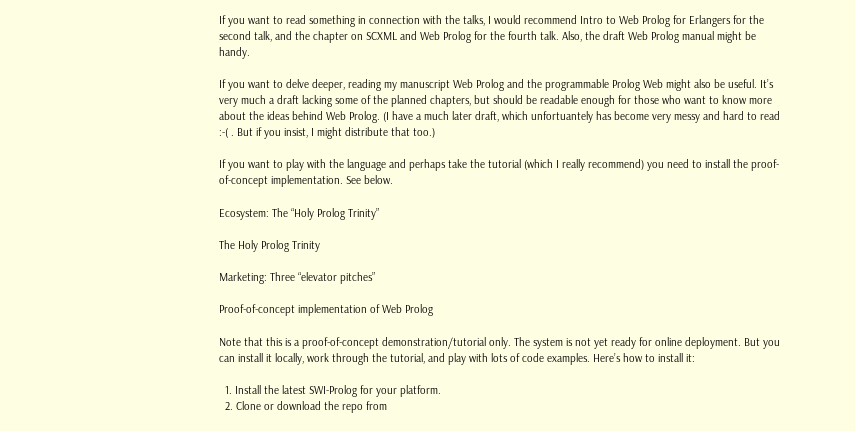If you want to read something in connection with the talks, I would recommend Intro to Web Prolog for Erlangers for the second talk, and the chapter on SCXML and Web Prolog for the fourth talk. Also, the draft Web Prolog manual might be handy.

If you want to delve deeper, reading my manuscript Web Prolog and the programmable Prolog Web might also be useful. It’s very much a draft lacking some of the planned chapters, but should be readable enough for those who want to know more about the ideas behind Web Prolog. (I have a much later draft, which unfortuantely has become very messy and hard to read :-( . But if you insist, I might distribute that too.)

If you want to play with the language and perhaps take the tutorial (which I really recommend) you need to install the proof-of-concept implementation. See below.

Ecosystem: The “Holy Prolog Trinity”

The Holy Prolog Trinity

Marketing: Three “elevator pitches”

Proof-of-concept implementation of Web Prolog

Note that this is a proof-of-concept demonstration/tutorial only. The system is not yet ready for online deployment. But you can install it locally, work through the tutorial, and play with lots of code examples. Here’s how to install it:

  1. Install the latest SWI-Prolog for your platform.
  2. Clone or download the repo from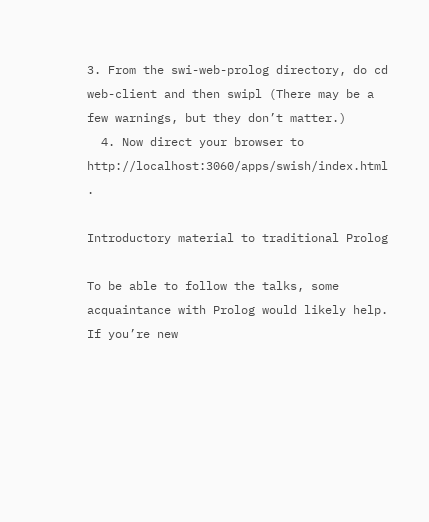3. From the swi-web-prolog directory, do cd web-client and then swipl (There may be a few warnings, but they don’t matter.)
  4. Now direct your browser to http://localhost:3060/apps/swish/index.html .

Introductory material to traditional Prolog

To be able to follow the talks, some acquaintance with Prolog would likely help. If you’re new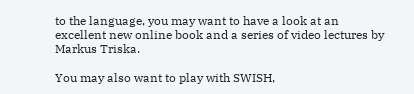to the language, you may want to have a look at an excellent new online book and a series of video lectures by Markus Triska.

You may also want to play with SWISH,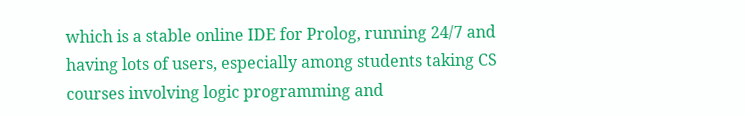which is a stable online IDE for Prolog, running 24/7 and having lots of users, especially among students taking CS courses involving logic programming and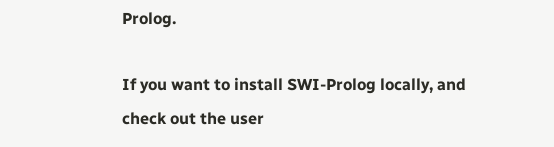Prolog.

If you want to install SWI-Prolog locally, and check out the user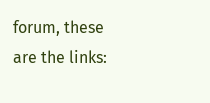forum, these are the links: